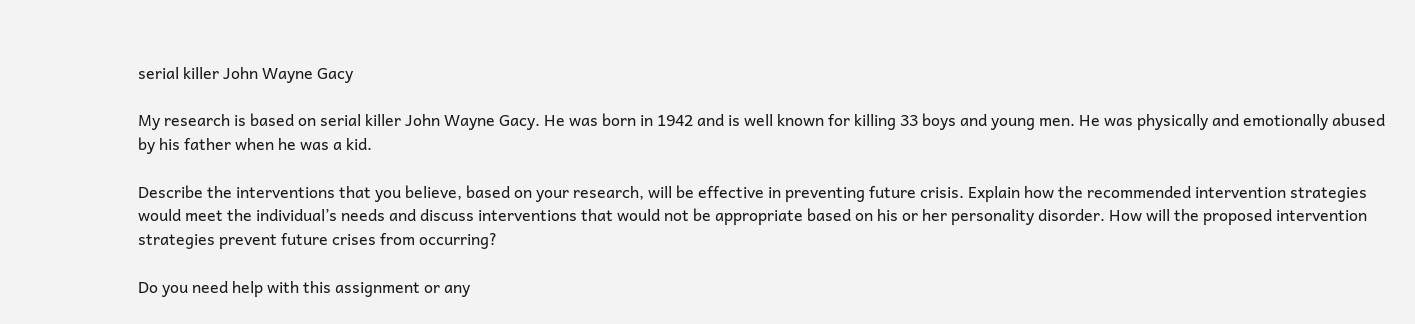serial killer John Wayne Gacy

My research is based on serial killer John Wayne Gacy. He was born in 1942 and is well known for killing 33 boys and young men. He was physically and emotionally abused by his father when he was a kid.

Describe the interventions that you believe, based on your research, will be effective in preventing future crisis. Explain how the recommended intervention strategies would meet the individual’s needs and discuss interventions that would not be appropriate based on his or her personality disorder. How will the proposed intervention strategies prevent future crises from occurring?

Do you need help with this assignment or any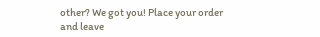other? We got you! Place your order and leave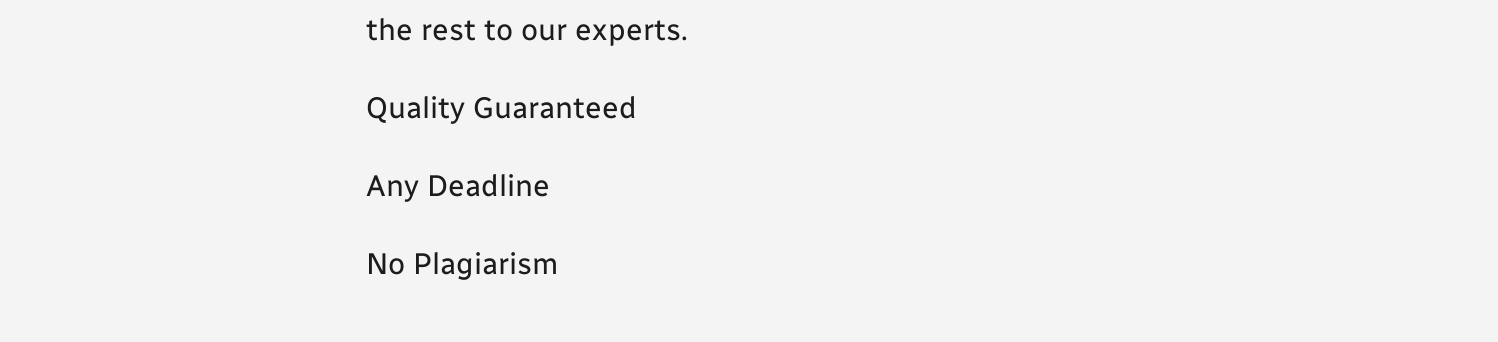the rest to our experts.

Quality Guaranteed

Any Deadline

No Plagiarism